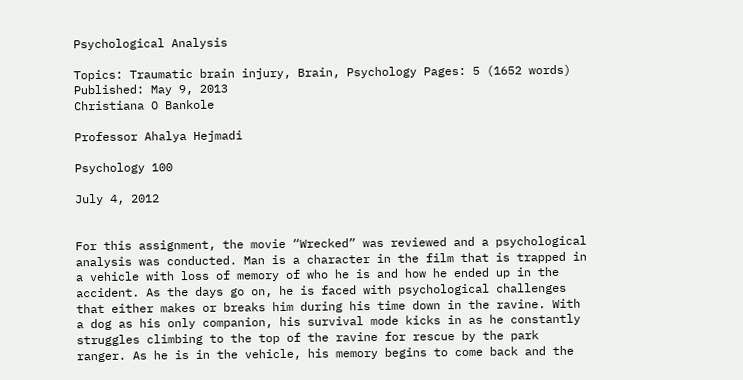Psychological Analysis

Topics: Traumatic brain injury, Brain, Psychology Pages: 5 (1652 words) Published: May 9, 2013
Christiana O Bankole

Professor Ahalya Hejmadi

Psychology 100

July 4, 2012


For this assignment, the movie “Wrecked” was reviewed and a psychological analysis was conducted. Man is a character in the film that is trapped in a vehicle with loss of memory of who he is and how he ended up in the accident. As the days go on, he is faced with psychological challenges that either makes or breaks him during his time down in the ravine. With a dog as his only companion, his survival mode kicks in as he constantly struggles climbing to the top of the ravine for rescue by the park ranger. As he is in the vehicle, his memory begins to come back and the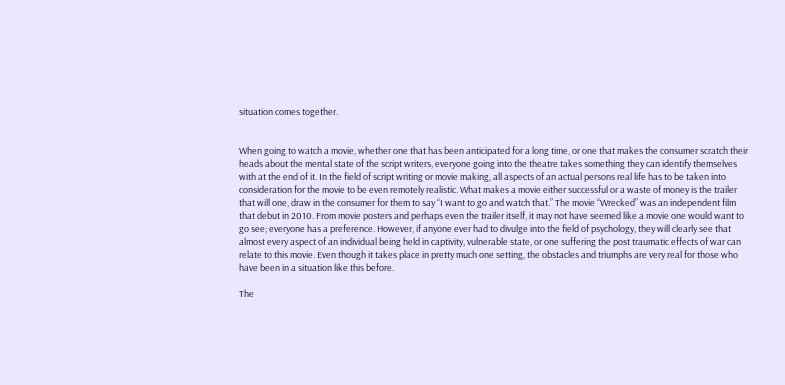situation comes together.


When going to watch a movie, whether one that has been anticipated for a long time, or one that makes the consumer scratch their heads about the mental state of the script writers, everyone going into the theatre takes something they can identify themselves with at the end of it. In the field of script writing or movie making, all aspects of an actual persons real life has to be taken into consideration for the movie to be even remotely realistic. What makes a movie either successful or a waste of money is the trailer that will one, draw in the consumer for them to say “I want to go and watch that.” The movie “Wrecked” was an independent film that debut in 2010. From movie posters and perhaps even the trailer itself, it may not have seemed like a movie one would want to go see; everyone has a preference. However, if anyone ever had to divulge into the field of psychology, they will clearly see that almost every aspect of an individual being held in captivity, vulnerable state, or one suffering the post traumatic effects of war can relate to this movie. Even though it takes place in pretty much one setting, the obstacles and triumphs are very real for those who have been in a situation like this before.

The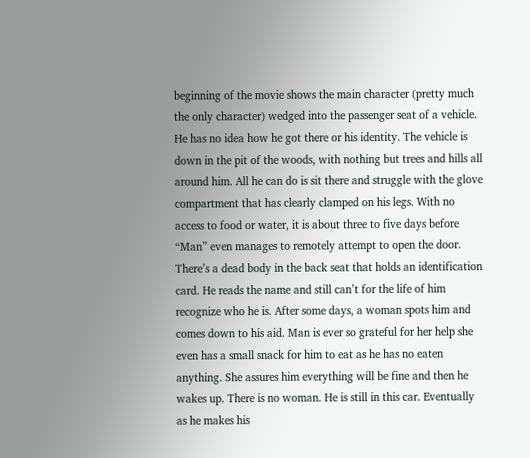beginning of the movie shows the main character (pretty much the only character) wedged into the passenger seat of a vehicle. He has no idea how he got there or his identity. The vehicle is down in the pit of the woods, with nothing but trees and hills all around him. All he can do is sit there and struggle with the glove compartment that has clearly clamped on his legs. With no access to food or water, it is about three to five days before “Man” even manages to remotely attempt to open the door. There’s a dead body in the back seat that holds an identification card. He reads the name and still can’t for the life of him recognize who he is. After some days, a woman spots him and comes down to his aid. Man is ever so grateful for her help she even has a small snack for him to eat as he has no eaten anything. She assures him everything will be fine and then he wakes up. There is no woman. He is still in this car. Eventually as he makes his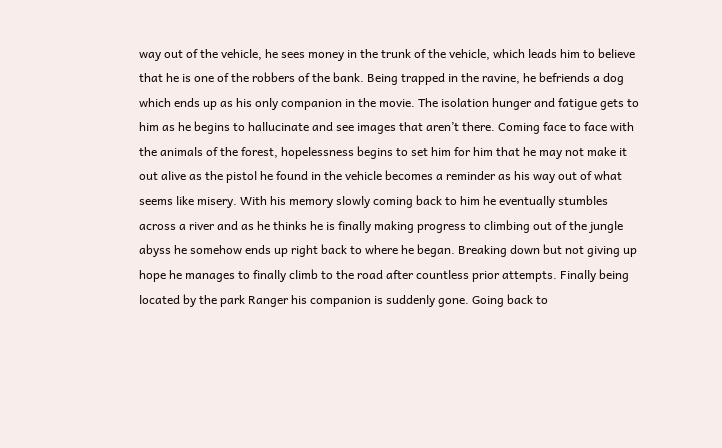way out of the vehicle, he sees money in the trunk of the vehicle, which leads him to believe that he is one of the robbers of the bank. Being trapped in the ravine, he befriends a dog which ends up as his only companion in the movie. The isolation hunger and fatigue gets to him as he begins to hallucinate and see images that aren’t there. Coming face to face with the animals of the forest, hopelessness begins to set him for him that he may not make it out alive as the pistol he found in the vehicle becomes a reminder as his way out of what seems like misery. With his memory slowly coming back to him he eventually stumbles across a river and as he thinks he is finally making progress to climbing out of the jungle abyss he somehow ends up right back to where he began. Breaking down but not giving up hope he manages to finally climb to the road after countless prior attempts. Finally being located by the park Ranger his companion is suddenly gone. Going back to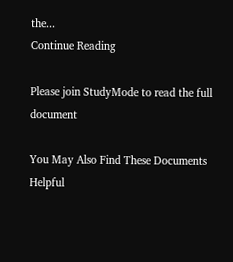the...
Continue Reading

Please join StudyMode to read the full document

You May Also Find These Documents Helpful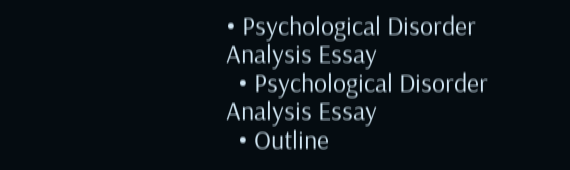• Psychological Disorder Analysis Essay
  • Psychological Disorder Analysis Essay
  • Outline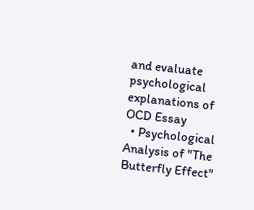and evaluate psychological explanations of OCD Essay
  • Psychological Analysis of "The Butterfly Effect"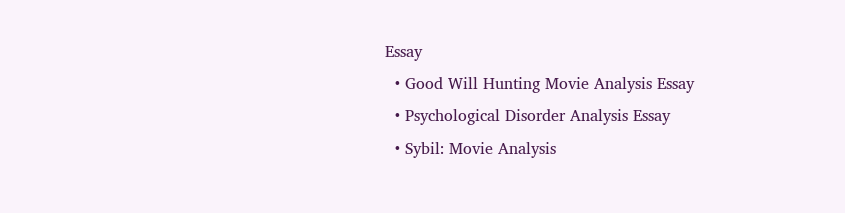Essay
  • Good Will Hunting Movie Analysis Essay
  • Psychological Disorder Analysis Essay
  • Sybil: Movie Analysis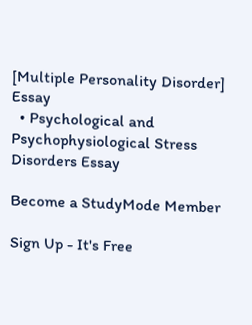[Multiple Personality Disorder] Essay
  • Psychological and Psychophysiological Stress Disorders Essay

Become a StudyMode Member

Sign Up - It's Free